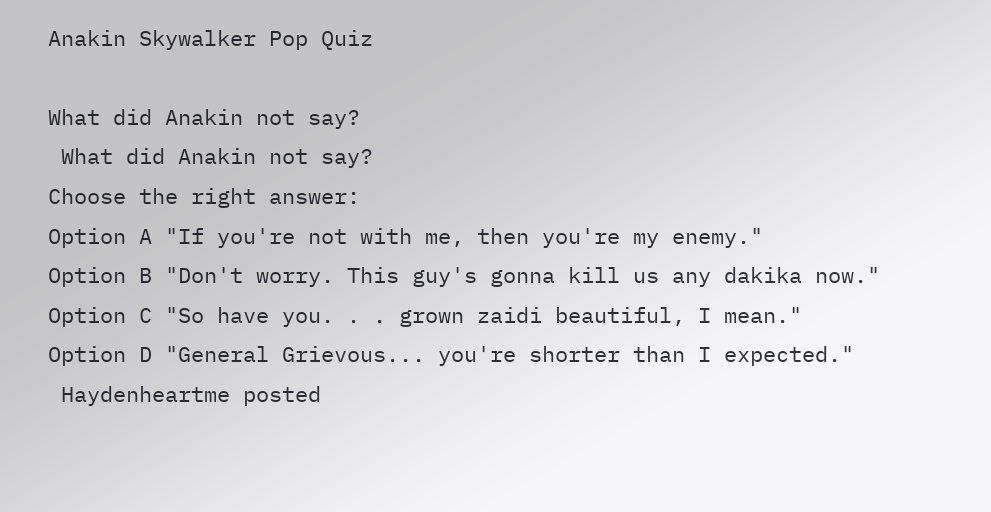Anakin Skywalker Pop Quiz

What did Anakin not say?
 What did Anakin not say?
Choose the right answer:
Option A "If you're not with me, then you're my enemy."
Option B "Don't worry. This guy's gonna kill us any dakika now."
Option C "So have you. . . grown zaidi beautiful, I mean."
Option D "General Grievous... you're shorter than I expected."
 Haydenheartme posted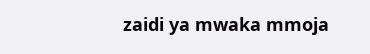zaidi ya mwaka mmoja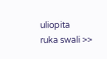uliopita
ruka swali >>